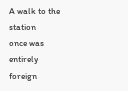A walk to the station
once was entirely foreign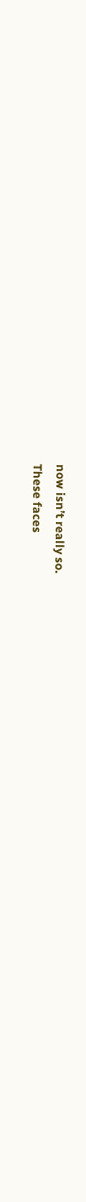now isn’t really so.
These faces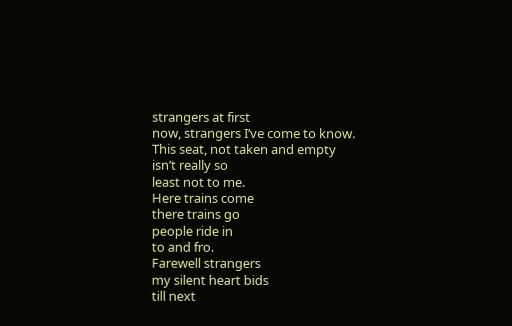strangers at first
now, strangers I’ve come to know.
This seat, not taken and empty
isn’t really so
least not to me.
Here trains come
there trains go
people ride in
to and fro.
Farewell strangers
my silent heart bids
till next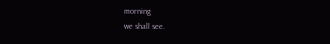morning
we shall see.